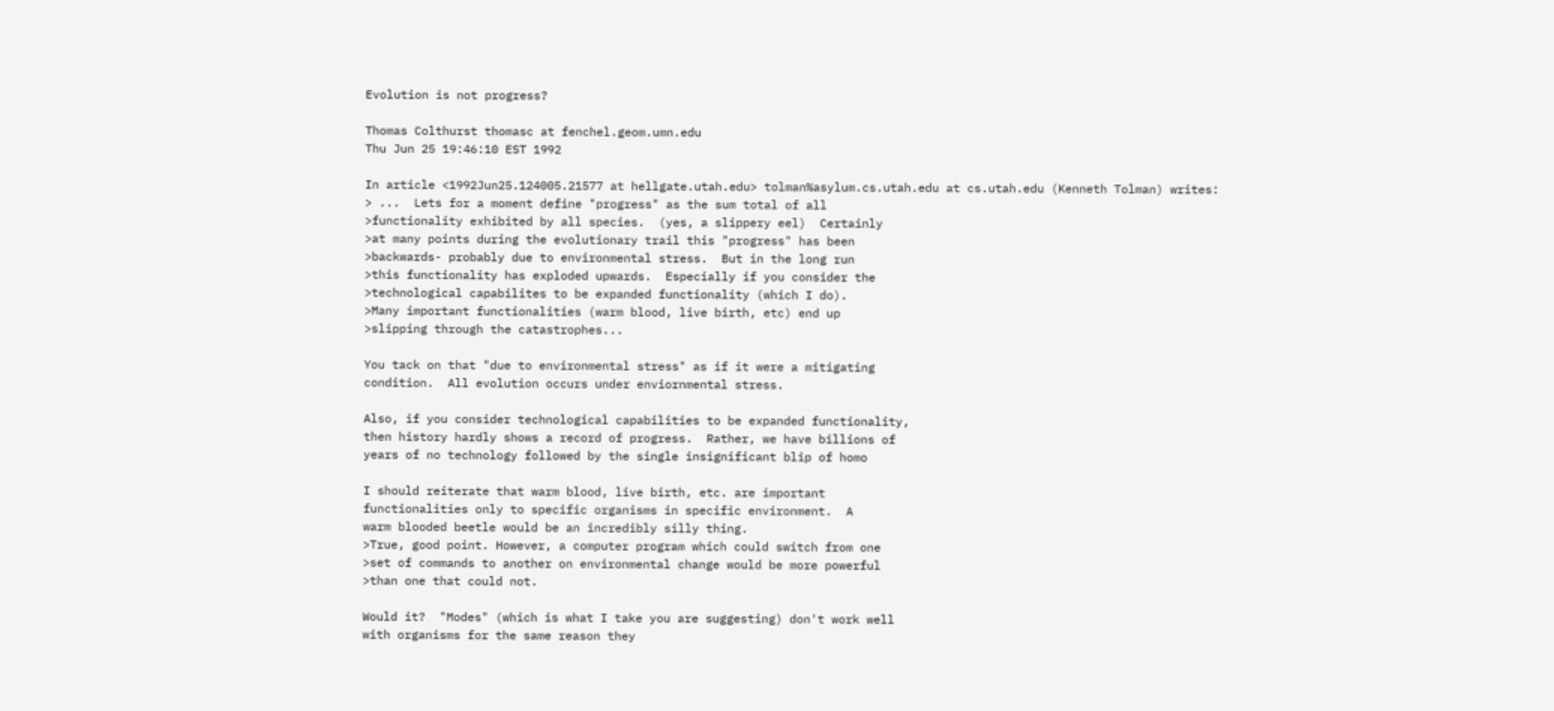Evolution is not progress?

Thomas Colthurst thomasc at fenchel.geom.umn.edu
Thu Jun 25 19:46:10 EST 1992

In article <1992Jun25.124005.21577 at hellgate.utah.edu> tolman%asylum.cs.utah.edu at cs.utah.edu (Kenneth Tolman) writes:
> ...  Lets for a moment define "progress" as the sum total of all
>functionality exhibited by all species.  (yes, a slippery eel)  Certainly
>at many points during the evolutionary trail this "progress" has been
>backwards- probably due to environmental stress.  But in the long run
>this functionality has exploded upwards.  Especially if you consider the
>technological capabilites to be expanded functionality (which I do).
>Many important functionalities (warm blood, live birth, etc) end up
>slipping through the catastrophes...

You tack on that "due to environmental stress" as if it were a mitigating
condition.  All evolution occurs under enviornmental stress.

Also, if you consider technological capabilities to be expanded functionality,
then history hardly shows a record of progress.  Rather, we have billions of
years of no technology followed by the single insignificant blip of homo

I should reiterate that warm blood, live birth, etc. are important
functionalities only to specific organisms in specific environment.  A
warm blooded beetle would be an incredibly silly thing.
>True, good point. However, a computer program which could switch from one
>set of commands to another on environmental change would be more powerful
>than one that could not.

Would it?  "Modes" (which is what I take you are suggesting) don't work well
with organisms for the same reason they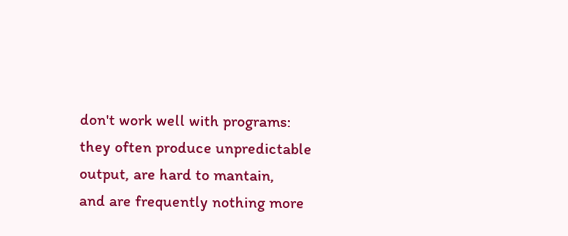don't work well with programs:
they often produce unpredictable output, are hard to mantain,
and are frequently nothing more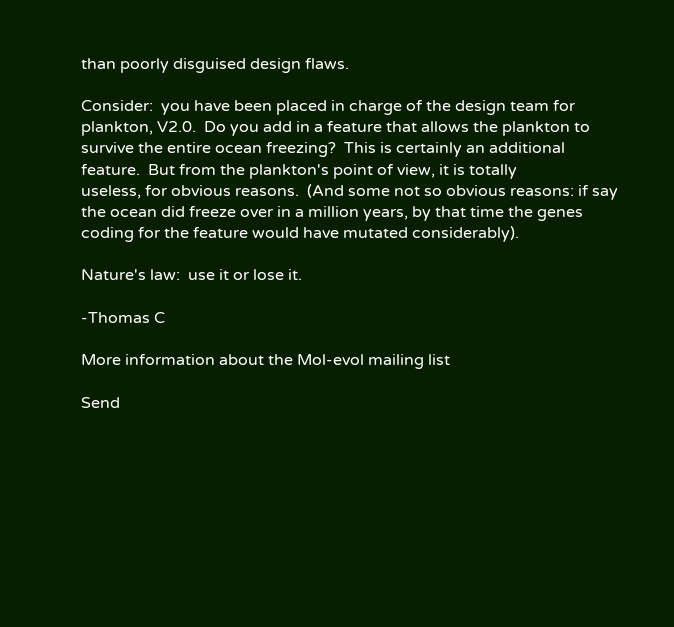than poorly disguised design flaws.

Consider:  you have been placed in charge of the design team for
plankton, V2.0.  Do you add in a feature that allows the plankton to
survive the entire ocean freezing?  This is certainly an additional
feature.  But from the plankton's point of view, it is totally
useless, for obvious reasons.  (And some not so obvious reasons: if say
the ocean did freeze over in a million years, by that time the genes
coding for the feature would have mutated considerably).

Nature's law:  use it or lose it.

-Thomas C

More information about the Mol-evol mailing list

Send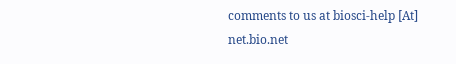comments to us at biosci-help [At] net.bio.net